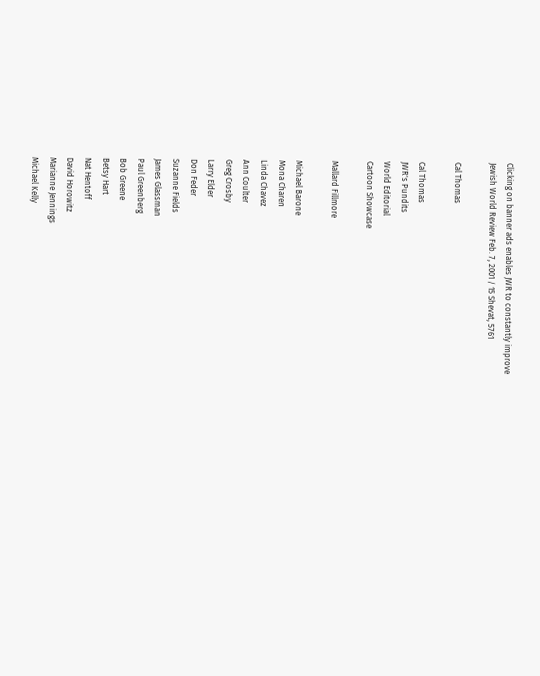Clicking on banner ads enables JWR to constantly improve
Jewish World Review Feb. 7, 2001 / 15 Shevat, 5761

Cal Thomas

Cal Thomas
JWR's Pundits
World Editorial
Cartoon Showcase

Mallard Fillmore

Michael Barone
Mona Charen
Linda Chavez
Ann Coulter
Greg Crosby
Larry Elder
Don Feder
Suzanne Fields
James Glassman
Paul Greenberg
Bob Greene
Betsy Hart
Nat Hentoff
David Horowitz
Marianne Jennings
Michael Kelly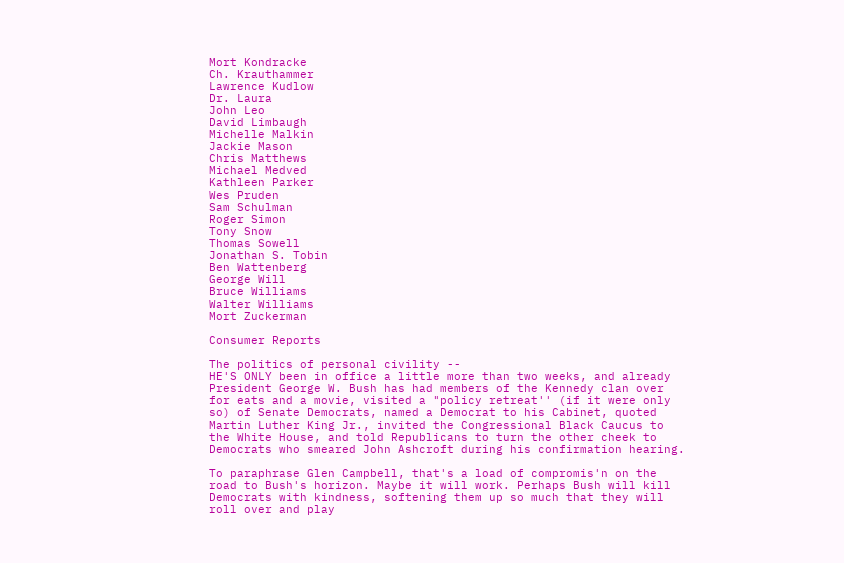Mort Kondracke
Ch. Krauthammer
Lawrence Kudlow
Dr. Laura
John Leo
David Limbaugh
Michelle Malkin
Jackie Mason
Chris Matthews
Michael Medved
Kathleen Parker
Wes Pruden
Sam Schulman
Roger Simon
Tony Snow
Thomas Sowell
Jonathan S. Tobin
Ben Wattenberg
George Will
Bruce Williams
Walter Williams
Mort Zuckerman

Consumer Reports

The politics of personal civility --
HE'S ONLY been in office a little more than two weeks, and already President George W. Bush has had members of the Kennedy clan over for eats and a movie, visited a "policy retreat'' (if it were only so) of Senate Democrats, named a Democrat to his Cabinet, quoted Martin Luther King Jr., invited the Congressional Black Caucus to the White House, and told Republicans to turn the other cheek to Democrats who smeared John Ashcroft during his confirmation hearing.

To paraphrase Glen Campbell, that's a load of compromis'n on the road to Bush's horizon. Maybe it will work. Perhaps Bush will kill Democrats with kindness, softening them up so much that they will roll over and play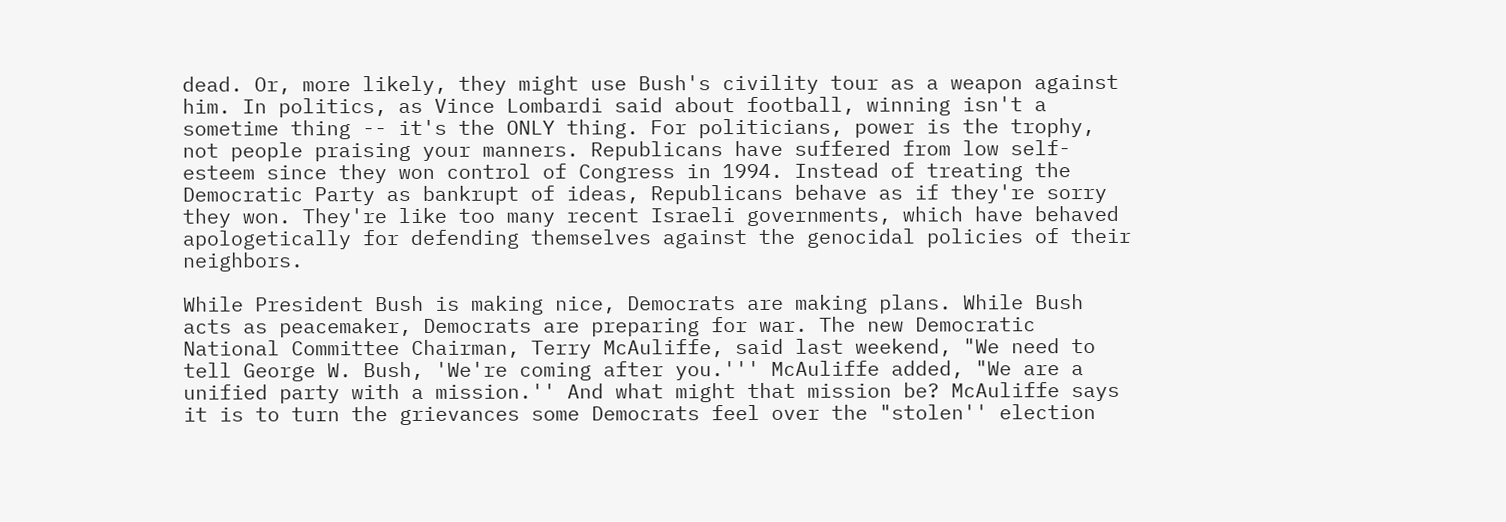dead. Or, more likely, they might use Bush's civility tour as a weapon against him. In politics, as Vince Lombardi said about football, winning isn't a sometime thing -- it's the ONLY thing. For politicians, power is the trophy, not people praising your manners. Republicans have suffered from low self-esteem since they won control of Congress in 1994. Instead of treating the Democratic Party as bankrupt of ideas, Republicans behave as if they're sorry they won. They're like too many recent Israeli governments, which have behaved apologetically for defending themselves against the genocidal policies of their neighbors.

While President Bush is making nice, Democrats are making plans. While Bush acts as peacemaker, Democrats are preparing for war. The new Democratic National Committee Chairman, Terry McAuliffe, said last weekend, "We need to tell George W. Bush, 'We're coming after you.''' McAuliffe added, "We are a unified party with a mission.'' And what might that mission be? McAuliffe says it is to turn the grievances some Democrats feel over the "stolen'' election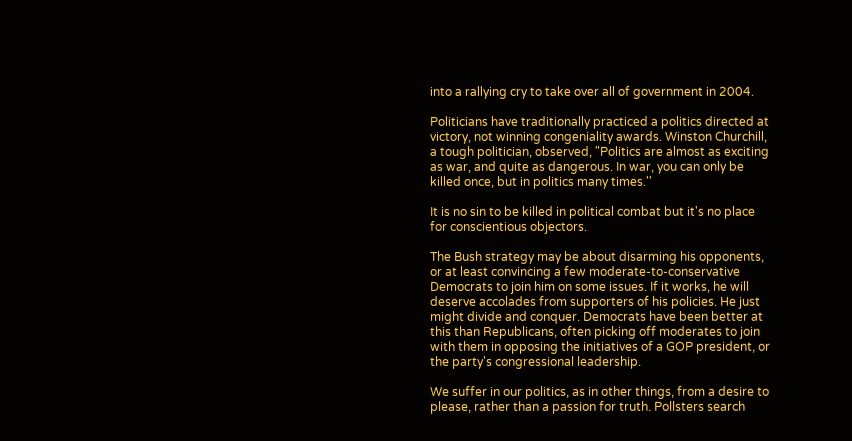into a rallying cry to take over all of government in 2004.

Politicians have traditionally practiced a politics directed at victory, not winning congeniality awards. Winston Churchill, a tough politician, observed, "Politics are almost as exciting as war, and quite as dangerous. In war, you can only be killed once, but in politics many times.''

It is no sin to be killed in political combat but it's no place for conscientious objectors.

The Bush strategy may be about disarming his opponents, or at least convincing a few moderate-to-conservative Democrats to join him on some issues. If it works, he will deserve accolades from supporters of his policies. He just might divide and conquer. Democrats have been better at this than Republicans, often picking off moderates to join with them in opposing the initiatives of a GOP president, or the party's congressional leadership.

We suffer in our politics, as in other things, from a desire to please, rather than a passion for truth. Pollsters search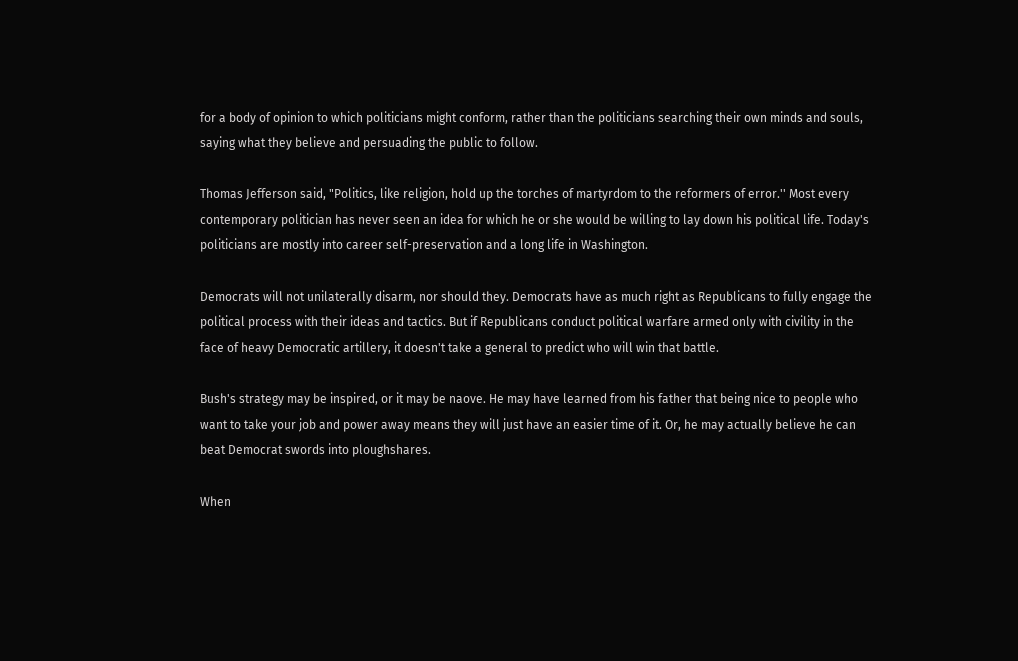for a body of opinion to which politicians might conform, rather than the politicians searching their own minds and souls, saying what they believe and persuading the public to follow.

Thomas Jefferson said, "Politics, like religion, hold up the torches of martyrdom to the reformers of error.'' Most every contemporary politician has never seen an idea for which he or she would be willing to lay down his political life. Today's politicians are mostly into career self-preservation and a long life in Washington.

Democrats will not unilaterally disarm, nor should they. Democrats have as much right as Republicans to fully engage the political process with their ideas and tactics. But if Republicans conduct political warfare armed only with civility in the face of heavy Democratic artillery, it doesn't take a general to predict who will win that battle.

Bush's strategy may be inspired, or it may be naove. He may have learned from his father that being nice to people who want to take your job and power away means they will just have an easier time of it. Or, he may actually believe he can beat Democrat swords into ploughshares.

When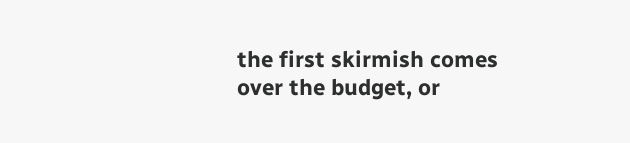the first skirmish comes over the budget, or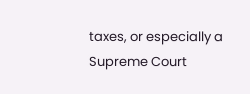taxes, or especially a Supreme Court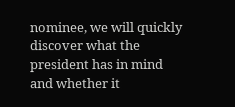nominee, we will quickly discover what the president has in mind and whether it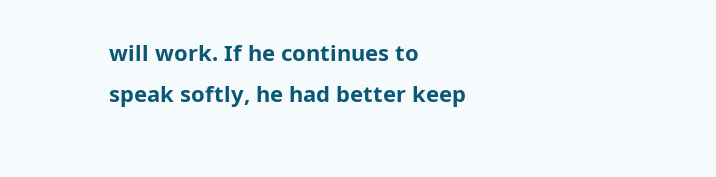will work. If he continues to speak softly, he had better keep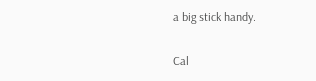a big stick handy.

Cal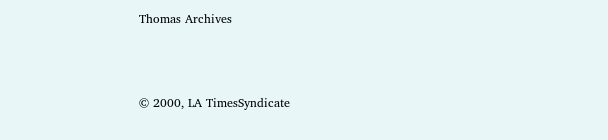Thomas Archives



© 2000, LA TimesSyndicate